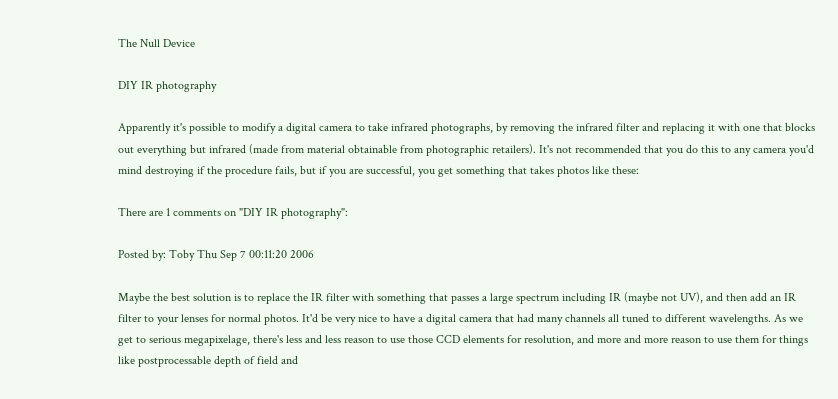The Null Device

DIY IR photography

Apparently it's possible to modify a digital camera to take infrared photographs, by removing the infrared filter and replacing it with one that blocks out everything but infrared (made from material obtainable from photographic retailers). It's not recommended that you do this to any camera you'd mind destroying if the procedure fails, but if you are successful, you get something that takes photos like these:

There are 1 comments on "DIY IR photography":

Posted by: Toby Thu Sep 7 00:11:20 2006

Maybe the best solution is to replace the IR filter with something that passes a large spectrum including IR (maybe not UV), and then add an IR filter to your lenses for normal photos. It'd be very nice to have a digital camera that had many channels all tuned to different wavelengths. As we get to serious megapixelage, there's less and less reason to use those CCD elements for resolution, and more and more reason to use them for things like postprocessable depth of field and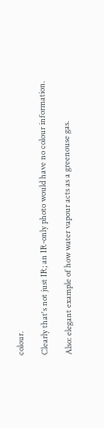colour.

Clearly that's not just IR; an IR-only photo would have no colour information.

Also: elegant example of how water vapour acts as a greenouse gas.